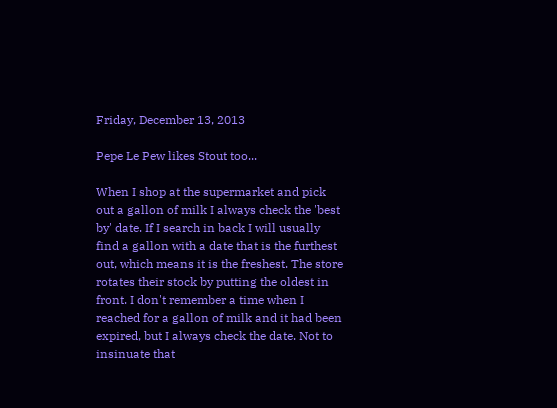Friday, December 13, 2013

Pepe Le Pew likes Stout too...

When I shop at the supermarket and pick out a gallon of milk I always check the 'best by' date. If I search in back I will usually find a gallon with a date that is the furthest out, which means it is the freshest. The store rotates their stock by putting the oldest in front. I don't remember a time when I reached for a gallon of milk and it had been expired, but I always check the date. Not to insinuate that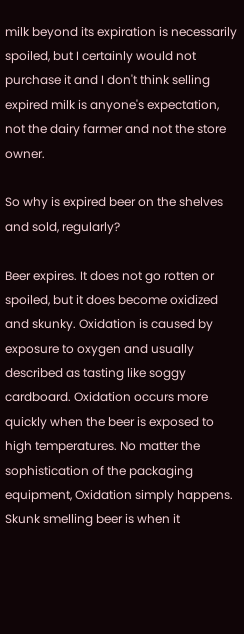milk beyond its expiration is necessarily spoiled, but I certainly would not purchase it and I don't think selling expired milk is anyone's expectation, not the dairy farmer and not the store owner.

So why is expired beer on the shelves and sold, regularly?

Beer expires. It does not go rotten or spoiled, but it does become oxidized and skunky. Oxidation is caused by exposure to oxygen and usually described as tasting like soggy cardboard. Oxidation occurs more quickly when the beer is exposed to high temperatures. No matter the sophistication of the packaging equipment, Oxidation simply happens. Skunk smelling beer is when it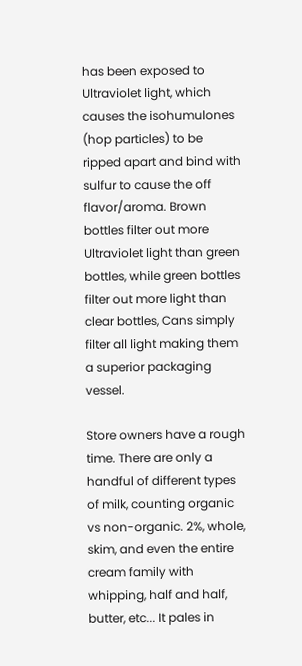has been exposed to Ultraviolet light, which causes the isohumulones (hop particles) to be ripped apart and bind with sulfur to cause the off flavor/aroma. Brown bottles filter out more Ultraviolet light than green bottles, while green bottles filter out more light than clear bottles, Cans simply filter all light making them a superior packaging vessel.

Store owners have a rough time. There are only a handful of different types of milk, counting organic vs non-organic. 2%, whole, skim, and even the entire cream family with whipping, half and half, butter, etc... It pales in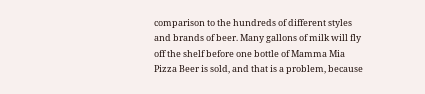comparison to the hundreds of different styles and brands of beer. Many gallons of milk will fly off the shelf before one bottle of Mamma Mia Pizza Beer is sold, and that is a problem, because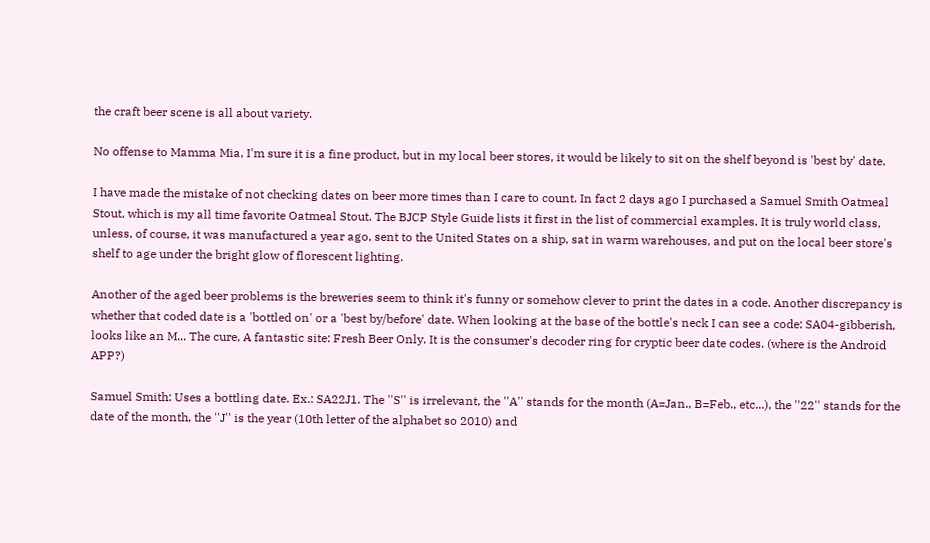the craft beer scene is all about variety.

No offense to Mamma Mia, I'm sure it is a fine product, but in my local beer stores, it would be likely to sit on the shelf beyond is 'best by' date.

I have made the mistake of not checking dates on beer more times than I care to count. In fact 2 days ago I purchased a Samuel Smith Oatmeal Stout, which is my all time favorite Oatmeal Stout. The BJCP Style Guide lists it first in the list of commercial examples. It is truly world class, unless, of course, it was manufactured a year ago, sent to the United States on a ship, sat in warm warehouses, and put on the local beer store's shelf to age under the bright glow of florescent lighting.

Another of the aged beer problems is the breweries seem to think it's funny or somehow clever to print the dates in a code. Another discrepancy is whether that coded date is a 'bottled on' or a 'best by/before' date. When looking at the base of the bottle's neck I can see a code: SA04-gibberish, looks like an M... The cure, A fantastic site: Fresh Beer Only. It is the consumer's decoder ring for cryptic beer date codes. (where is the Android APP?)

Samuel Smith: Uses a bottling date. Ex.: SA22J1. The ''S'' is irrelevant, the ''A'' stands for the month (A=Jan., B=Feb., etc...), the ''22'' stands for the date of the month, the ''J'' is the year (10th letter of the alphabet so 2010) and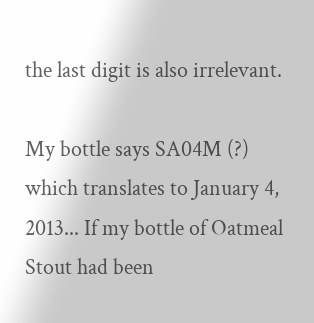the last digit is also irrelevant.

My bottle says SA04M (?) which translates to January 4, 2013... If my bottle of Oatmeal Stout had been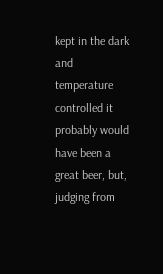kept in the dark and temperature controlled it probably would have been a great beer, but, judging from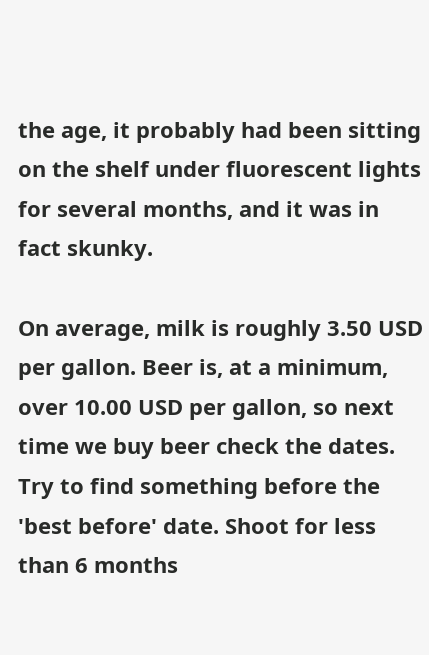the age, it probably had been sitting on the shelf under fluorescent lights for several months, and it was in fact skunky.

On average, milk is roughly 3.50 USD per gallon. Beer is, at a minimum, over 10.00 USD per gallon, so next time we buy beer check the dates. Try to find something before the 'best before' date. Shoot for less than 6 months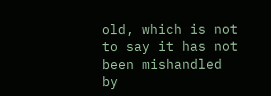old, which is not to say it has not been mishandled by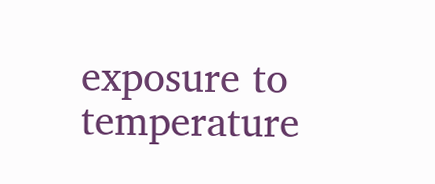exposure to temperature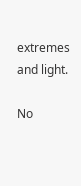extremes and light.

No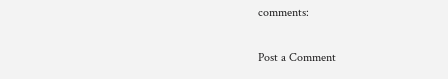comments:

Post a Comment